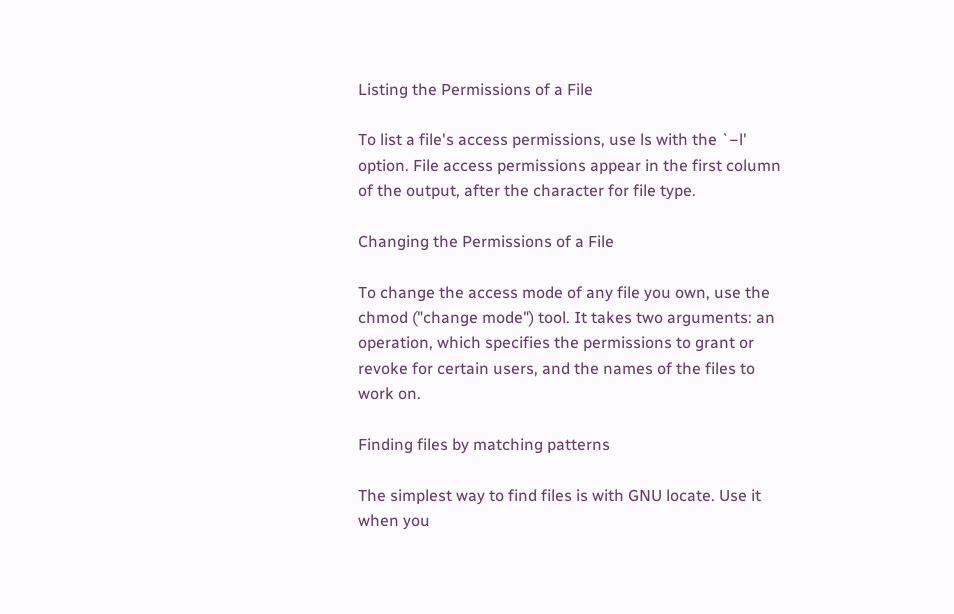Listing the Permissions of a File

To list a file's access permissions, use ls with the `−l' option. File access permissions appear in the first column of the output, after the character for file type.

Changing the Permissions of a File

To change the access mode of any file you own, use the chmod ("change mode") tool. It takes two arguments: an operation, which specifies the permissions to grant or revoke for certain users, and the names of the files to work on.

Finding files by matching patterns

The simplest way to find files is with GNU locate. Use it when you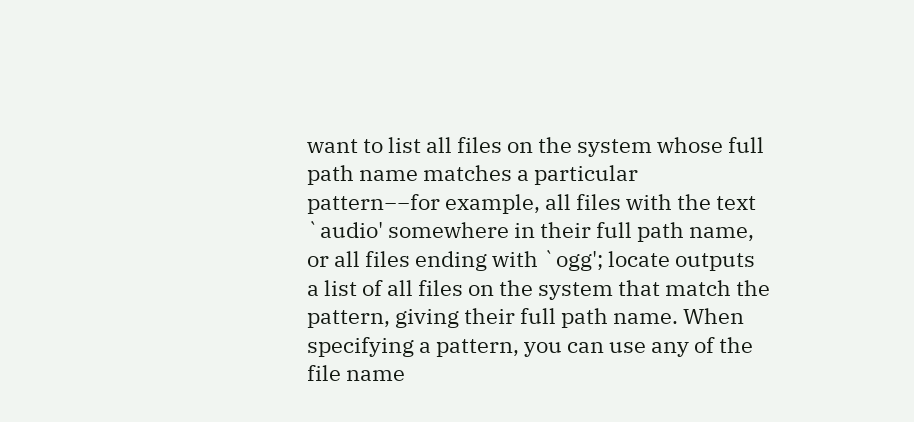want to list all files on the system whose full path name matches a particular pattern−−for example, all files with the text `audio' somewhere in their full path name, or all files ending with `ogg'; locate outputs a list of all files on the system that match the pattern, giving their full path name. When specifying a pattern, you can use any of the file name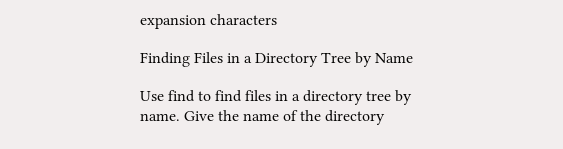expansion characters

Finding Files in a Directory Tree by Name

Use find to find files in a directory tree by name. Give the name of the directory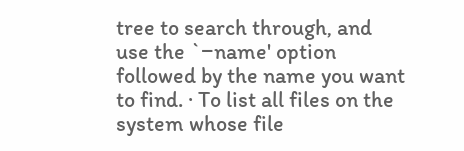tree to search through, and use the `−name' option followed by the name you want to find. · To list all files on the system whose file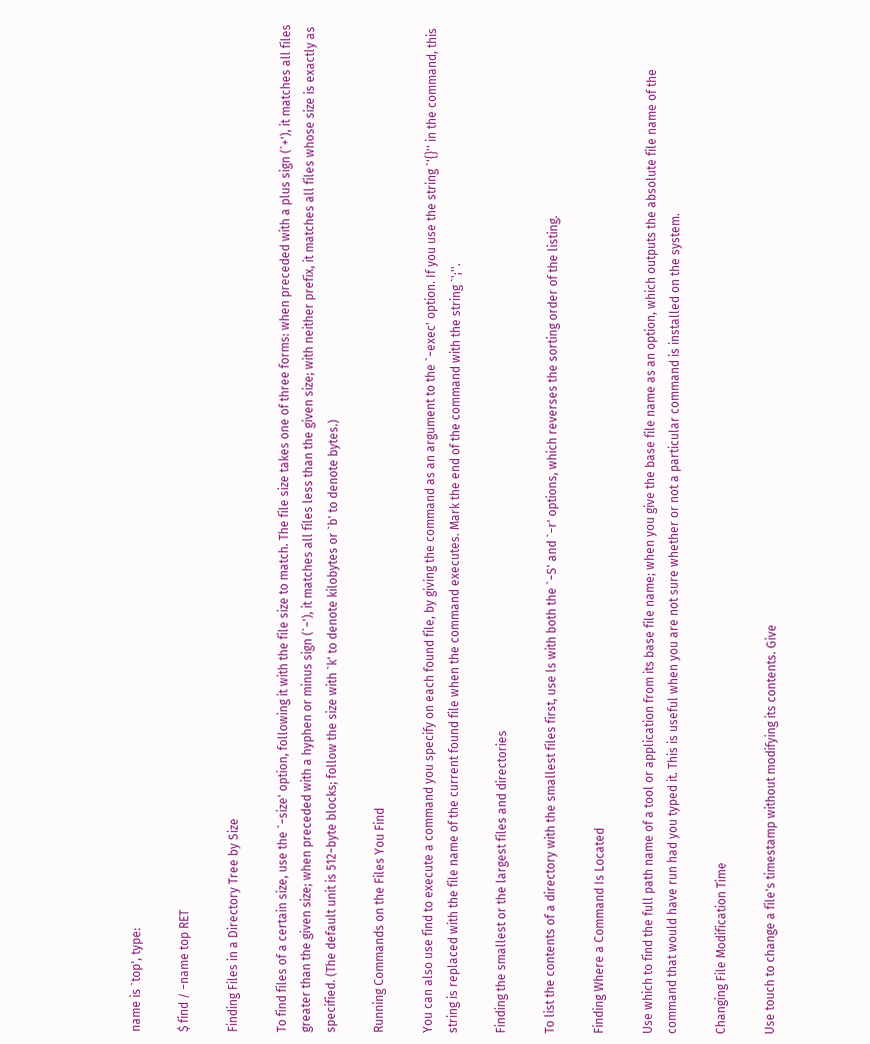name is `top', type:

$ find / −name top RET

Finding Files in a Directory Tree by Size

To find files of a certain size, use the `−size' option, following it with the file size to match. The file size takes one of three forms: when preceded with a plus sign (`+'), it matches all files greater than the given size; when preceded with a hyphen or minus sign (`−'), it matches all files less than the given size; with neither prefix, it matches all files whose size is exactly as specified. (The default unit is 512−byte blocks; follow the size with `k' to denote kilobytes or `b' to denote bytes.)

Running Commands on the Files You Find

You can also use find to execute a command you specify on each found file, by giving the command as an argument to the `−exec' option. If you use the string `'{}'' in the command, this string is replaced with the file name of the current found file when the command executes. Mark the end of the command with the string `';''.

Finding the smallest or the largest files and directories

To list the contents of a directory with the smallest files first, use ls with both the `−S' and `−r' options, which reverses the sorting order of the listing.

Finding Where a Command Is Located

Use which to find the full path name of a tool or application from its base file name; when you give the base file name as an option, which outputs the absolute file name of the command that would have run had you typed it. This is useful when you are not sure whether or not a particular command is installed on the system.

Changing File Modification Time

Use touch to change a file's timestamp without modifying its contents. Give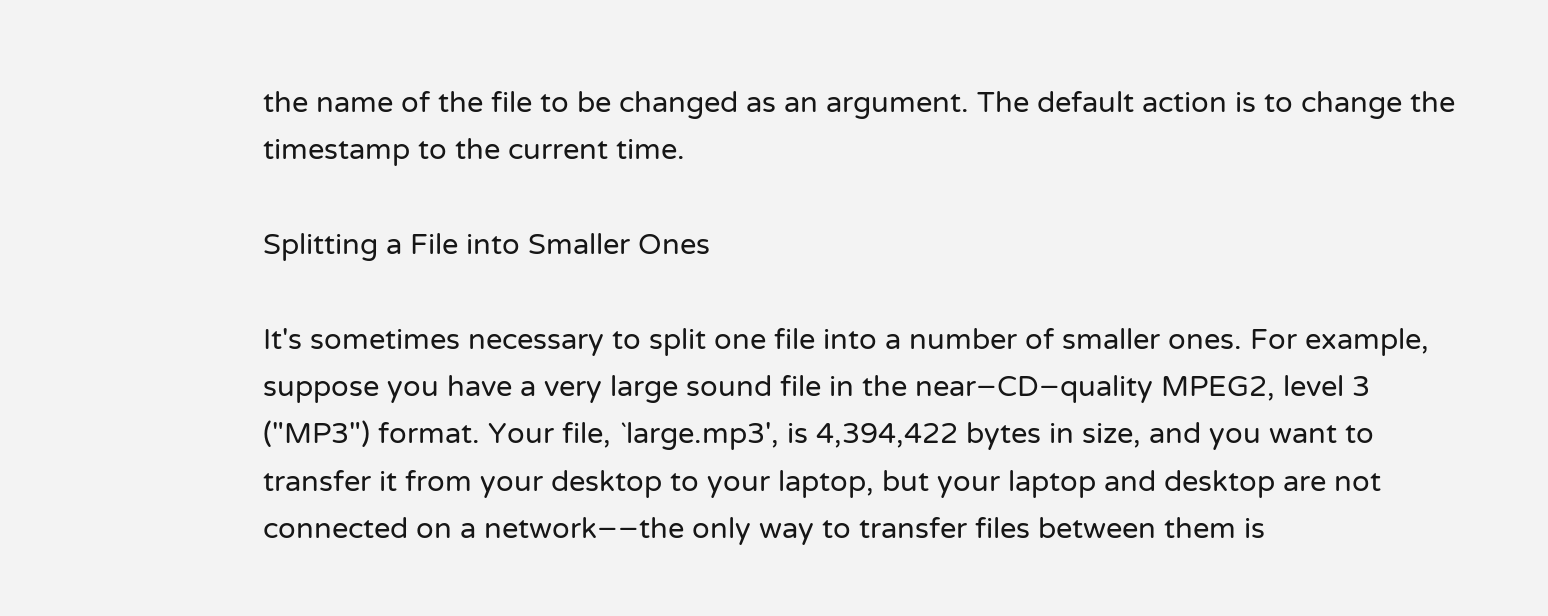the name of the file to be changed as an argument. The default action is to change the timestamp to the current time.

Splitting a File into Smaller Ones

It's sometimes necessary to split one file into a number of smaller ones. For example, suppose you have a very large sound file in the near−CD−quality MPEG2, level 3 ("MP3") format. Your file, `large.mp3', is 4,394,422 bytes in size, and you want to transfer it from your desktop to your laptop, but your laptop and desktop are not connected on a network−−the only way to transfer files between them is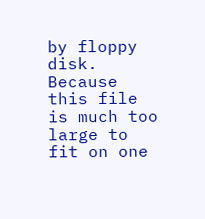by floppy disk. Because this file is much too large to fit on one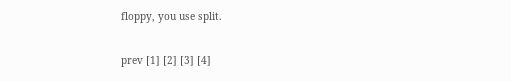floppy, you use split.

prev [1] [2] [3] [4]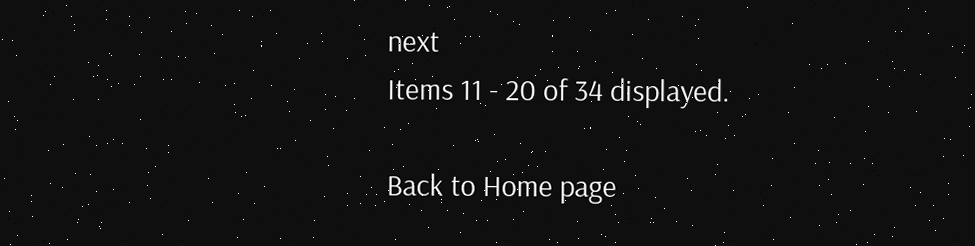next
Items 11 - 20 of 34 displayed.

Back to Home page